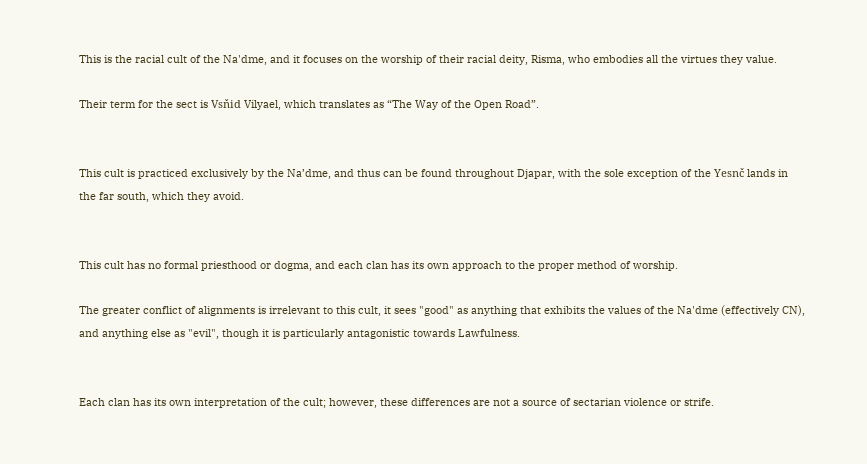This is the racial cult of the Na'dme, and it focuses on the worship of their racial deity, Risma, who embodies all the virtues they value.

Their term for the sect is Vsňid Vilyael, which translates as “The Way of the Open Road”.


This cult is practiced exclusively by the Na’dme, and thus can be found throughout Djapar, with the sole exception of the Yesnč lands in the far south, which they avoid.


This cult has no formal priesthood or dogma, and each clan has its own approach to the proper method of worship.

The greater conflict of alignments is irrelevant to this cult, it sees "good" as anything that exhibits the values of the Na'dme (effectively CN), and anything else as "evil", though it is particularly antagonistic towards Lawfulness.


Each clan has its own interpretation of the cult; however, these differences are not a source of sectarian violence or strife.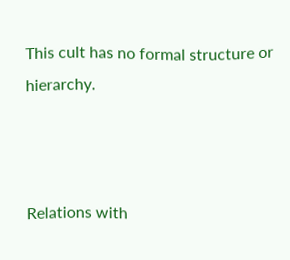This cult has no formal structure or hierarchy.



Relations with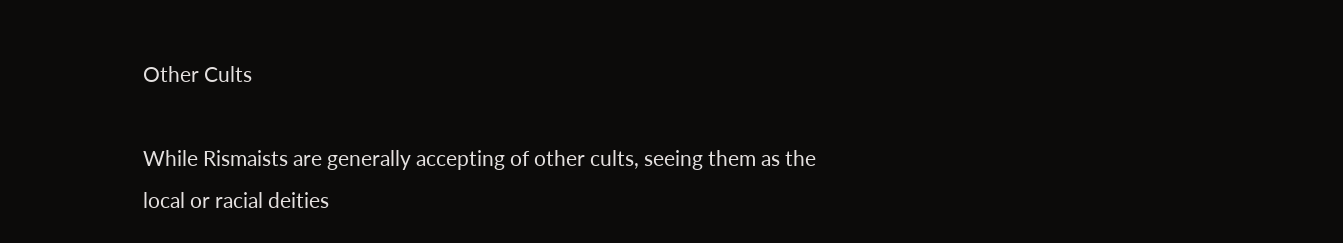Other Cults

While Rismaists are generally accepting of other cults, seeing them as the local or racial deities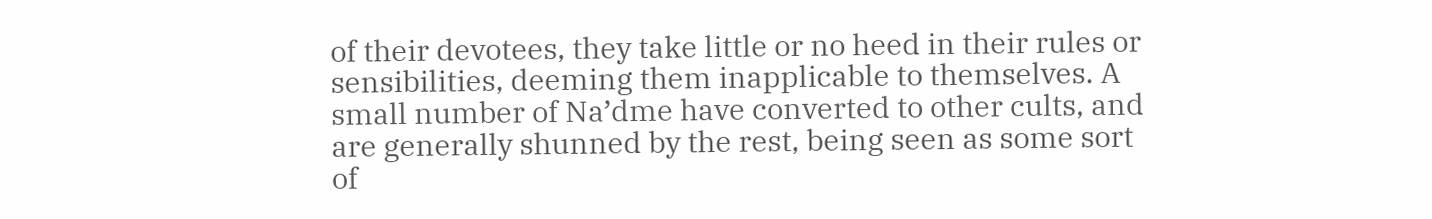of their devotees, they take little or no heed in their rules or sensibilities, deeming them inapplicable to themselves. A small number of Na’dme have converted to other cults, and are generally shunned by the rest, being seen as some sort of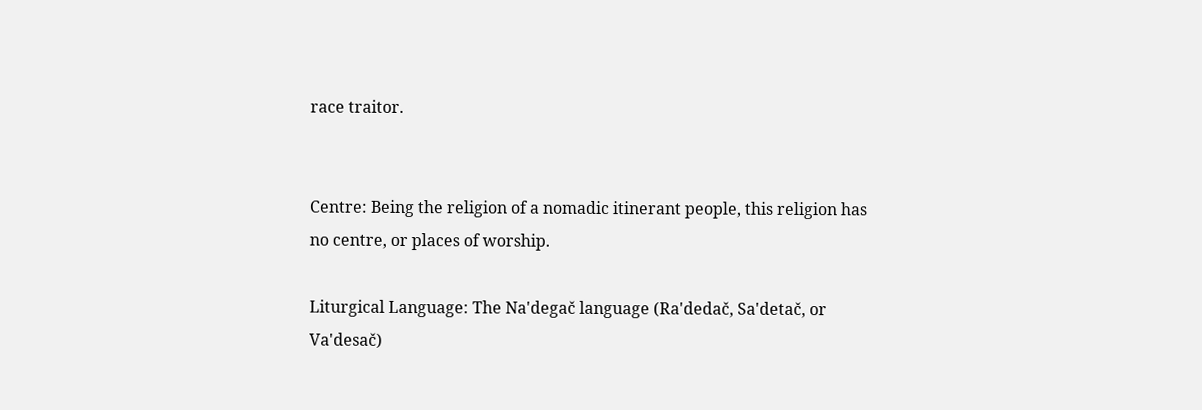race traitor.


Centre: Being the religion of a nomadic itinerant people, this religion has no centre, or places of worship.

Liturgical Language: The Na'degač language (Ra'dedač, Sa'detač, or Va'desač)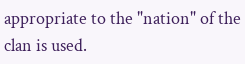appropriate to the "nation" of the clan is used.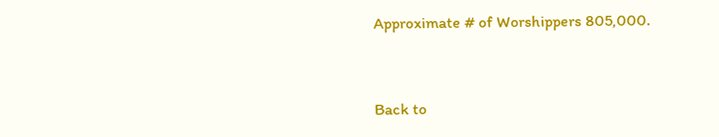Approximate # of Worshippers 805,000.


Back to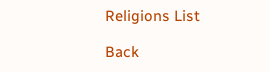Religions List

Back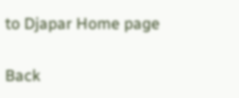to Djapar Home page

Back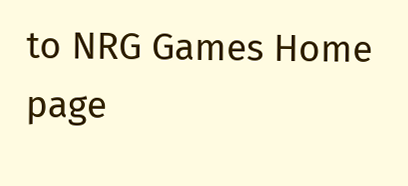to NRG Games Home page